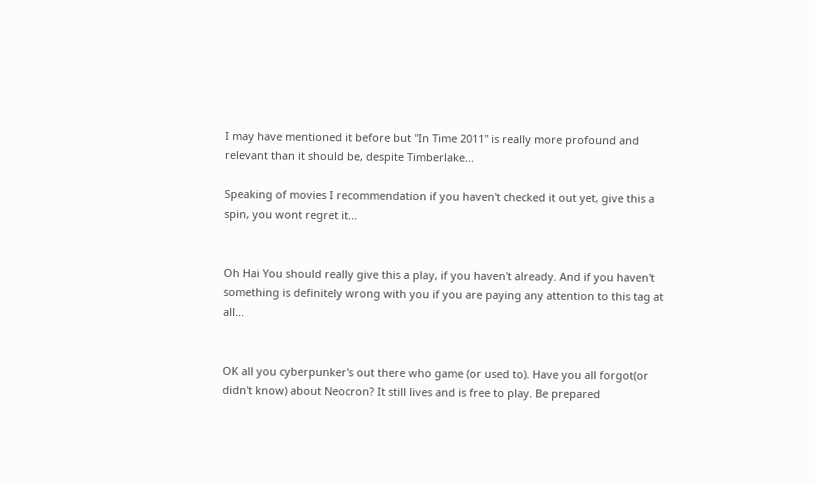I may have mentioned it before but "In Time 2011" is really more profound and relevant than it should be, despite Timberlake...

Speaking of movies I recommendation if you haven't checked it out yet, give this a spin, you wont regret it...


Oh Hai You should really give this a play, if you haven't already. And if you haven't something is definitely wrong with you if you are paying any attention to this tag at all...


OK all you cyberpunker's out there who game (or used to). Have you all forgot(or didn't know) about Neocron? It still lives and is free to play. Be prepared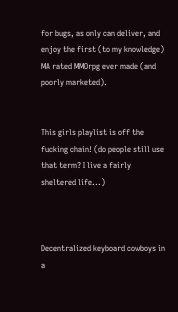for bugs, as only can deliver, and enjoy the first (to my knowledge) MA rated MMOrpg ever made (and poorly marketed).


This girls playlist is off the fucking chain! (do people still use that term? I live a fairly sheltered life...)



Decentralized keyboard cowboys in a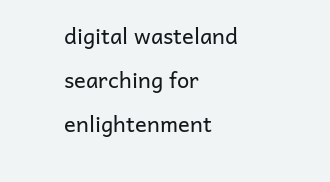digital wasteland searching for enlightenment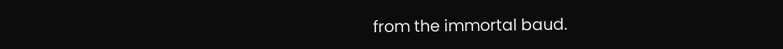from the immortal baud.